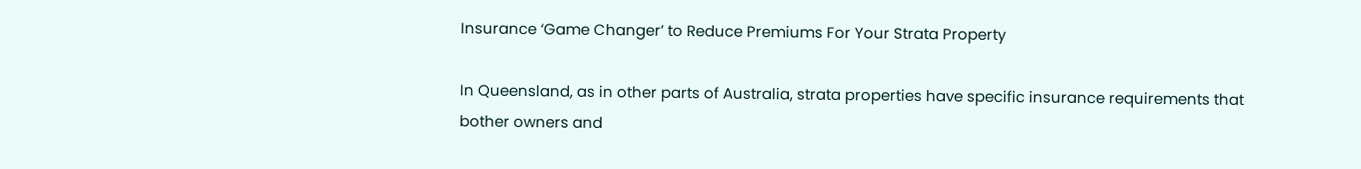Insurance ‘Game Changer’ to Reduce Premiums For Your Strata Property

In Queensland, as in other parts of Australia, strata properties have specific insurance requirements that bother owners and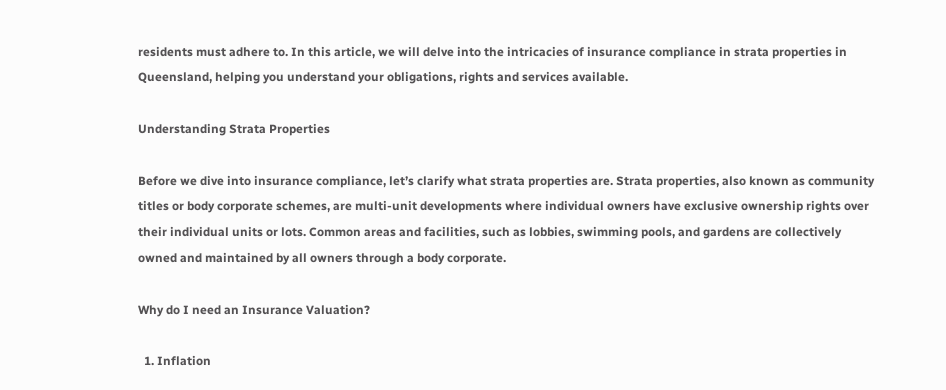residents must adhere to. In this article, we will delve into the intricacies of insurance compliance in strata properties in Queensland, helping you understand your obligations, rights and services available.

Understanding Strata Properties

Before we dive into insurance compliance, let’s clarify what strata properties are. Strata properties, also known as community titles or body corporate schemes, are multi-unit developments where individual owners have exclusive ownership rights over their individual units or lots. Common areas and facilities, such as lobbies, swimming pools, and gardens are collectively owned and maintained by all owners through a body corporate.

Why do I need an Insurance Valuation?

  1. Inflation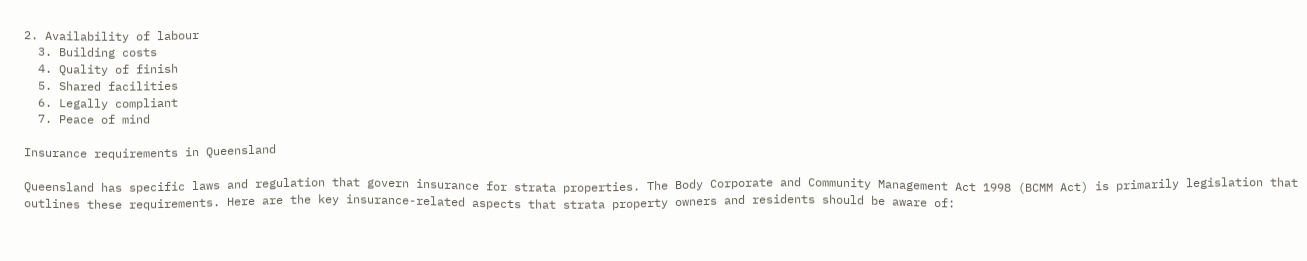2. Availability of labour
  3. Building costs
  4. Quality of finish
  5. Shared facilities
  6. Legally compliant
  7. Peace of mind

Insurance requirements in Queensland

Queensland has specific laws and regulation that govern insurance for strata properties. The Body Corporate and Community Management Act 1998 (BCMM Act) is primarily legislation that outlines these requirements. Here are the key insurance-related aspects that strata property owners and residents should be aware of: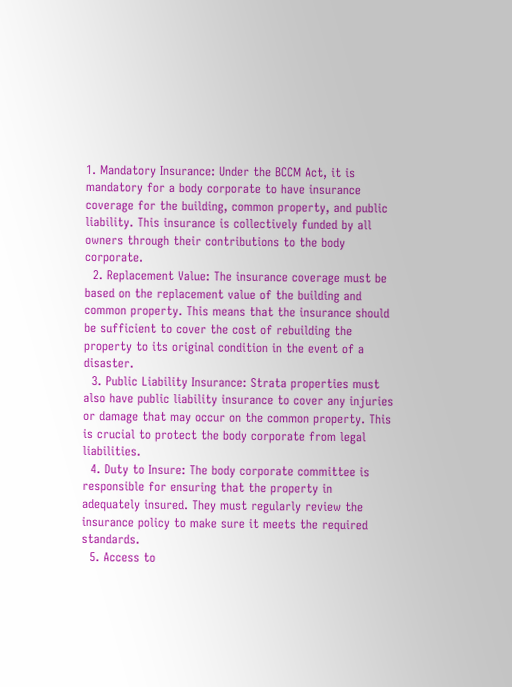1. Mandatory Insurance: Under the BCCM Act, it is mandatory for a body corporate to have insurance coverage for the building, common property, and public liability. This insurance is collectively funded by all owners through their contributions to the body corporate.
  2. Replacement Value: The insurance coverage must be based on the replacement value of the building and common property. This means that the insurance should be sufficient to cover the cost of rebuilding the property to its original condition in the event of a disaster.
  3. Public Liability Insurance: Strata properties must also have public liability insurance to cover any injuries or damage that may occur on the common property. This is crucial to protect the body corporate from legal liabilities.
  4. Duty to Insure: The body corporate committee is responsible for ensuring that the property in adequately insured. They must regularly review the insurance policy to make sure it meets the required standards.
  5. Access to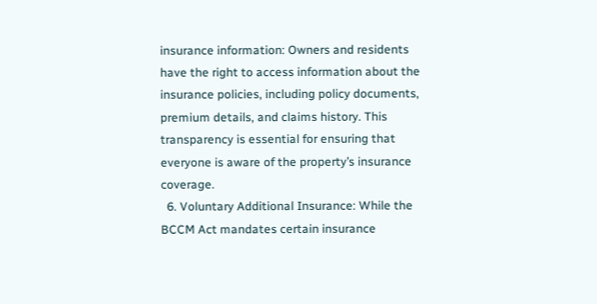insurance information: Owners and residents have the right to access information about the insurance policies, including policy documents, premium details, and claims history. This transparency is essential for ensuring that everyone is aware of the property’s insurance coverage.
  6. Voluntary Additional Insurance: While the BCCM Act mandates certain insurance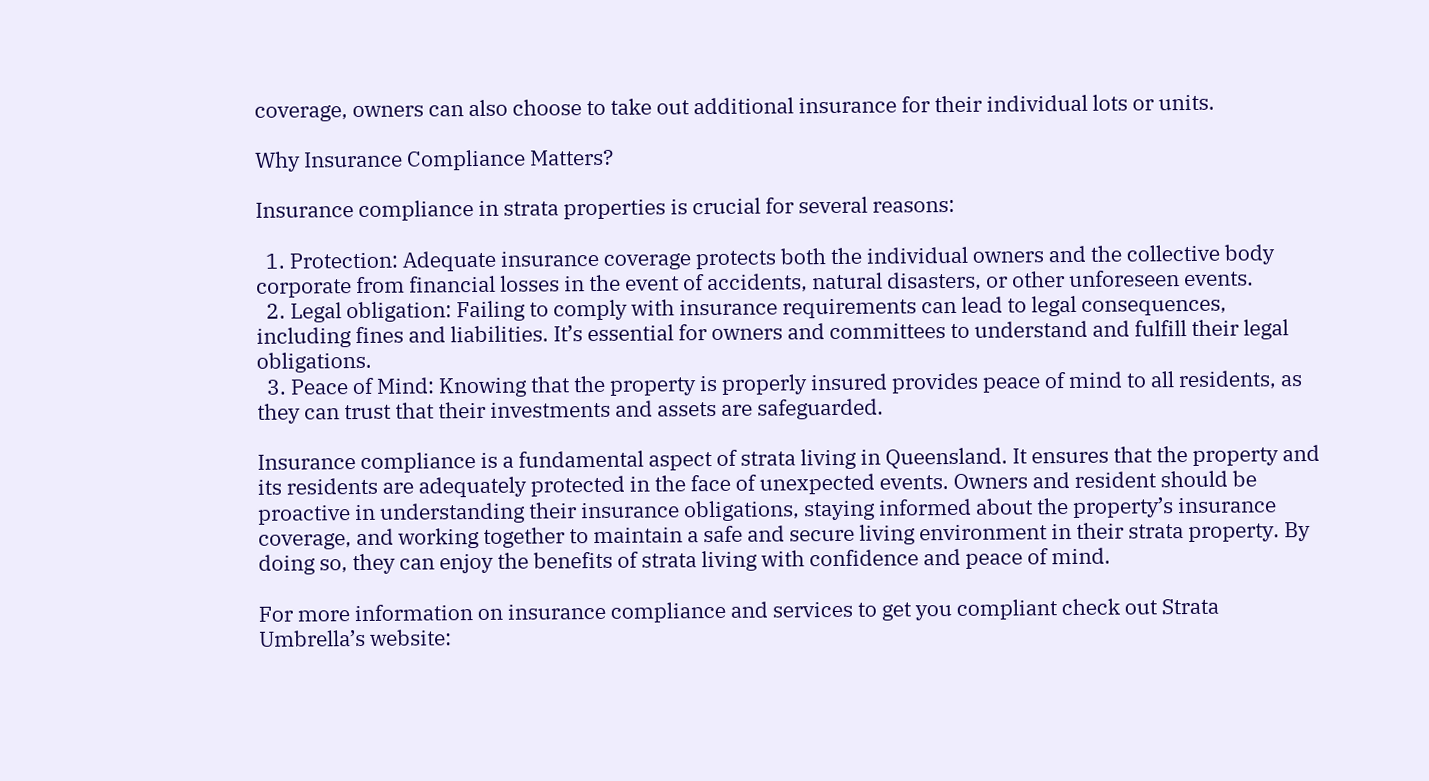coverage, owners can also choose to take out additional insurance for their individual lots or units.

Why Insurance Compliance Matters?

Insurance compliance in strata properties is crucial for several reasons:

  1. Protection: Adequate insurance coverage protects both the individual owners and the collective body corporate from financial losses in the event of accidents, natural disasters, or other unforeseen events.
  2. Legal obligation: Failing to comply with insurance requirements can lead to legal consequences, including fines and liabilities. It’s essential for owners and committees to understand and fulfill their legal obligations.
  3. Peace of Mind: Knowing that the property is properly insured provides peace of mind to all residents, as they can trust that their investments and assets are safeguarded.

Insurance compliance is a fundamental aspect of strata living in Queensland. It ensures that the property and its residents are adequately protected in the face of unexpected events. Owners and resident should be proactive in understanding their insurance obligations, staying informed about the property’s insurance coverage, and working together to maintain a safe and secure living environment in their strata property. By doing so, they can enjoy the benefits of strata living with confidence and peace of mind.

For more information on insurance compliance and services to get you compliant check out Strata Umbrella’s website: